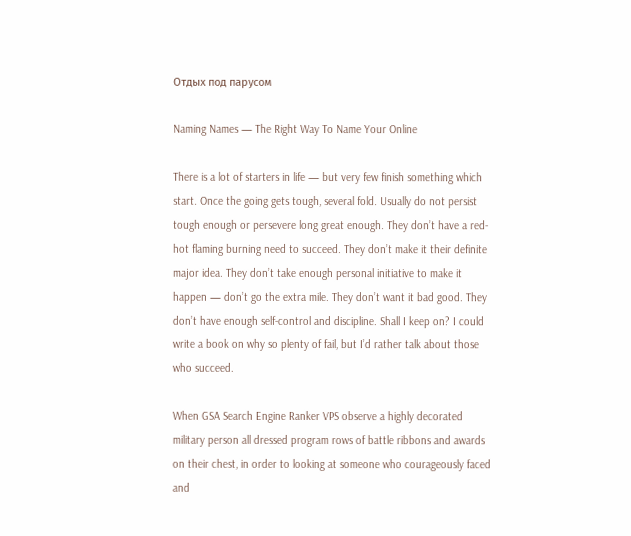Отдых под парусом

Naming Names — The Right Way To Name Your Online

There is a lot of starters in life — but very few finish something which start. Once the going gets tough, several fold. Usually do not persist tough enough or persevere long great enough. They don’t have a red-hot flaming burning need to succeed. They don’t make it their definite major idea. They don’t take enough personal initiative to make it happen — don’t go the extra mile. They don’t want it bad good. They don’t have enough self-control and discipline. Shall I keep on? I could write a book on why so plenty of fail, but I’d rather talk about those who succeed.

When GSA Search Engine Ranker VPS observe a highly decorated military person all dressed program rows of battle ribbons and awards on their chest, in order to looking at someone who courageously faced and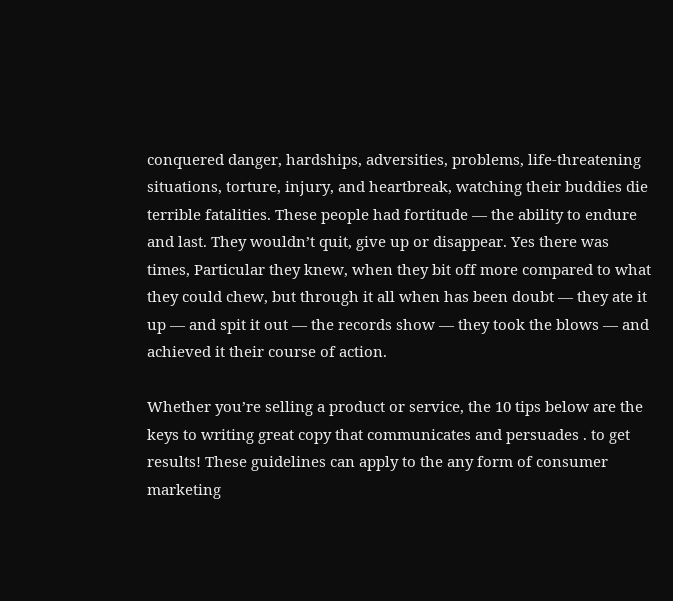conquered danger, hardships, adversities, problems, life-threatening situations, torture, injury, and heartbreak, watching their buddies die terrible fatalities. These people had fortitude — the ability to endure and last. They wouldn’t quit, give up or disappear. Yes there was times, Particular they knew, when they bit off more compared to what they could chew, but through it all when has been doubt — they ate it up — and spit it out — the records show — they took the blows — and achieved it their course of action.

Whether you’re selling a product or service, the 10 tips below are the keys to writing great copy that communicates and persuades . to get results! These guidelines can apply to the any form of consumer marketing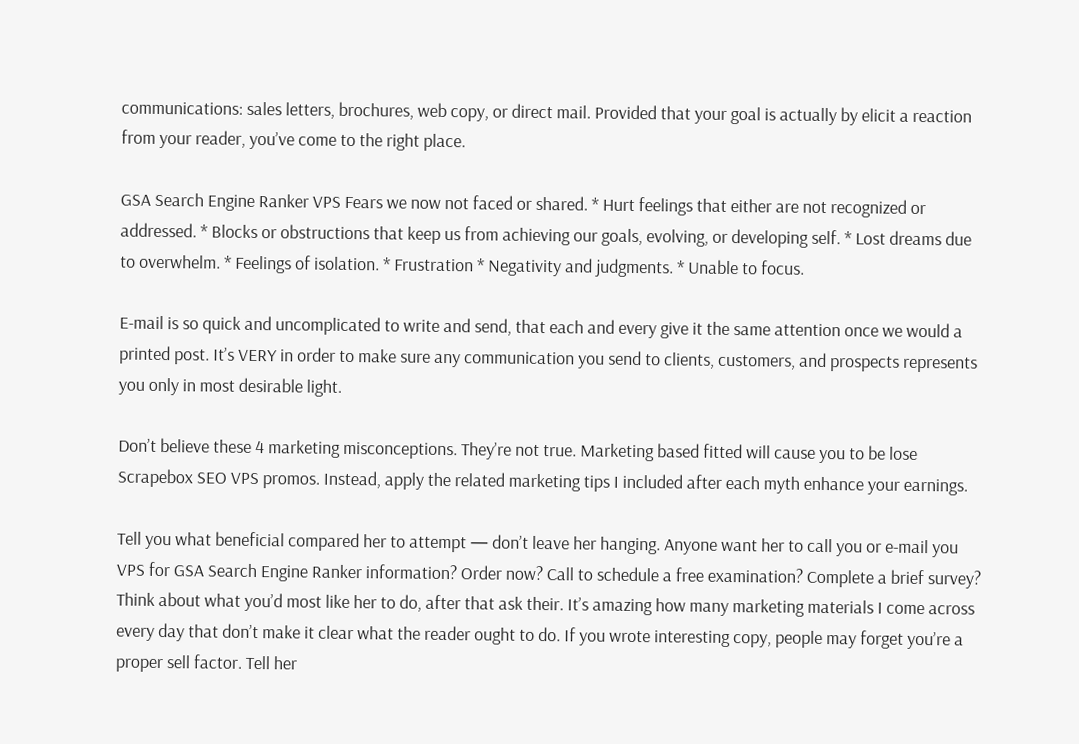communications: sales letters, brochures, web copy, or direct mail. Provided that your goal is actually by elicit a reaction from your reader, you’ve come to the right place.

GSA Search Engine Ranker VPS Fears we now not faced or shared. * Hurt feelings that either are not recognized or addressed. * Blocks or obstructions that keep us from achieving our goals, evolving, or developing self. * Lost dreams due to overwhelm. * Feelings of isolation. * Frustration * Negativity and judgments. * Unable to focus.

E-mail is so quick and uncomplicated to write and send, that each and every give it the same attention once we would a printed post. It’s VERY in order to make sure any communication you send to clients, customers, and prospects represents you only in most desirable light.

Don’t believe these 4 marketing misconceptions. They’re not true. Marketing based fitted will cause you to be lose Scrapebox SEO VPS promos. Instead, apply the related marketing tips I included after each myth enhance your earnings.

Tell you what beneficial compared her to attempt — don’t leave her hanging. Anyone want her to call you or e-mail you VPS for GSA Search Engine Ranker information? Order now? Call to schedule a free examination? Complete a brief survey? Think about what you’d most like her to do, after that ask their. It’s amazing how many marketing materials I come across every day that don’t make it clear what the reader ought to do. If you wrote interesting copy, people may forget you’re a proper sell factor. Tell her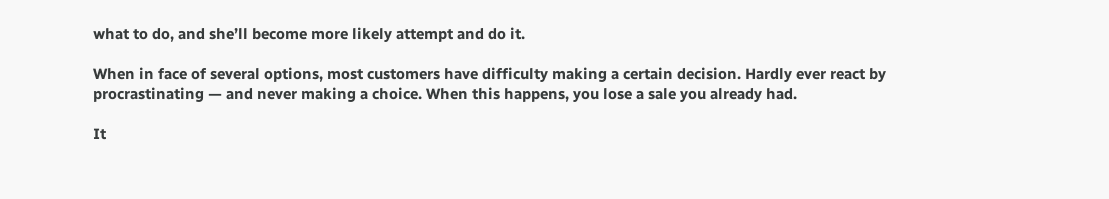what to do, and she’ll become more likely attempt and do it.

When in face of several options, most customers have difficulty making a certain decision. Hardly ever react by procrastinating — and never making a choice. When this happens, you lose a sale you already had.

It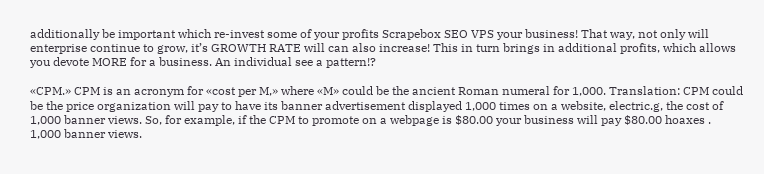additionally be important which re-invest some of your profits Scrapebox SEO VPS your business! That way, not only will enterprise continue to grow, it’s GROWTH RATE will can also increase! This in turn brings in additional profits, which allows you devote MORE for a business. An individual see a pattern!?

«CPM.» CPM is an acronym for «cost per M,» where «M» could be the ancient Roman numeral for 1,000. Translation: CPM could be the price organization will pay to have its banner advertisement displayed 1,000 times on a website, electric.g, the cost of 1,000 banner views. So, for example, if the CPM to promote on a webpage is $80.00 your business will pay $80.00 hoaxes . 1,000 banner views.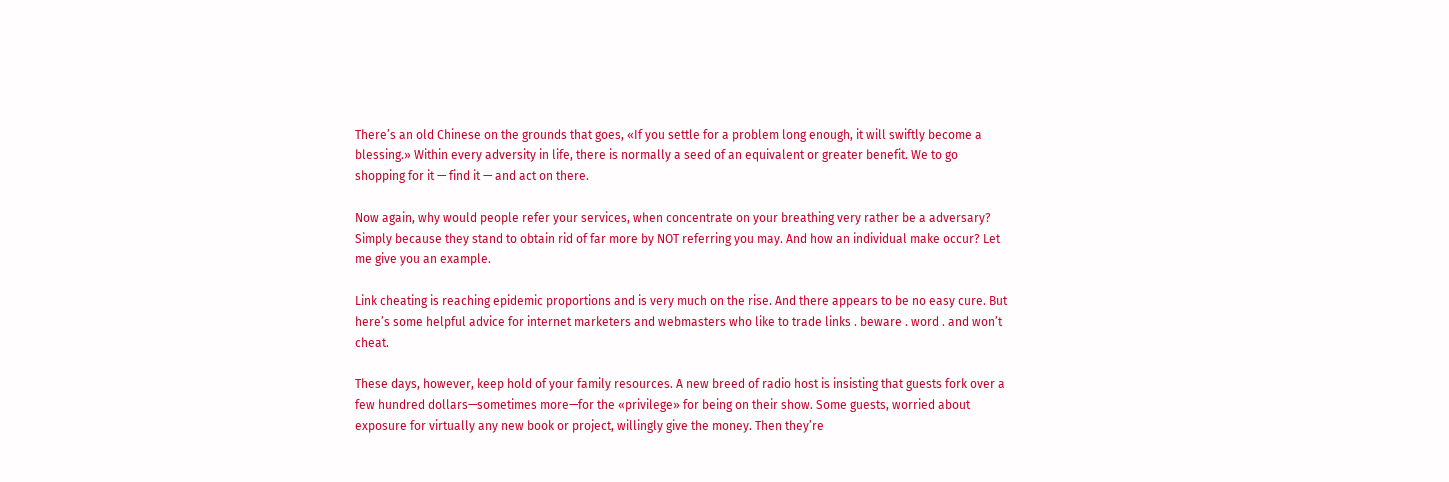There’s an old Chinese on the grounds that goes, «If you settle for a problem long enough, it will swiftly become a blessing.» Within every adversity in life, there is normally a seed of an equivalent or greater benefit. We to go shopping for it — find it — and act on there.

Now again, why would people refer your services, when concentrate on your breathing very rather be a adversary? Simply because they stand to obtain rid of far more by NOT referring you may. And how an individual make occur? Let me give you an example.

Link cheating is reaching epidemic proportions and is very much on the rise. And there appears to be no easy cure. But here’s some helpful advice for internet marketers and webmasters who like to trade links . beware . word . and won’t cheat.

These days, however, keep hold of your family resources. A new breed of radio host is insisting that guests fork over a few hundred dollars—sometimes more—for the «privilege» for being on their show. Some guests, worried about exposure for virtually any new book or project, willingly give the money. Then they’re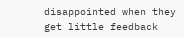disappointed when they get little feedback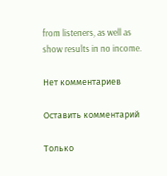from listeners, as well as show results in no income.

Нет комментариев

Оставить комментарий

Только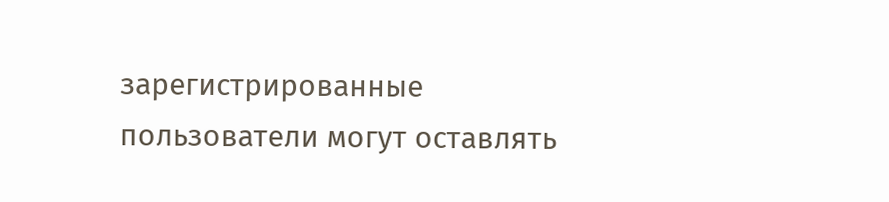зарегистрированные пользователи могут оставлять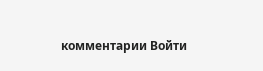комментарии Войти